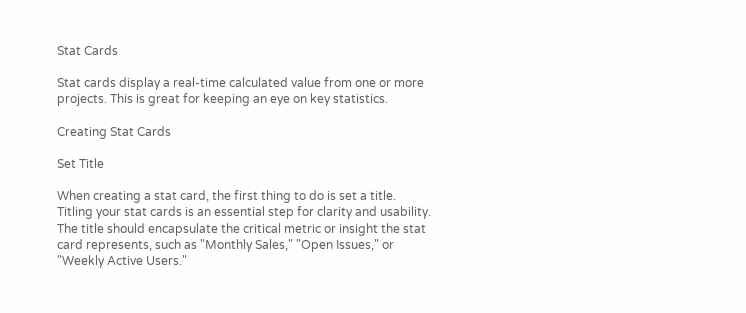Stat Cards

Stat cards display a real-time calculated value from one or more projects. This is great for keeping an eye on key statistics.

Creating Stat Cards

Set Title

When creating a stat card, the first thing to do is set a title. Titling your stat cards is an essential step for clarity and usability. The title should encapsulate the critical metric or insight the stat card represents, such as "Monthly Sales," "Open Issues," or "Weekly Active Users."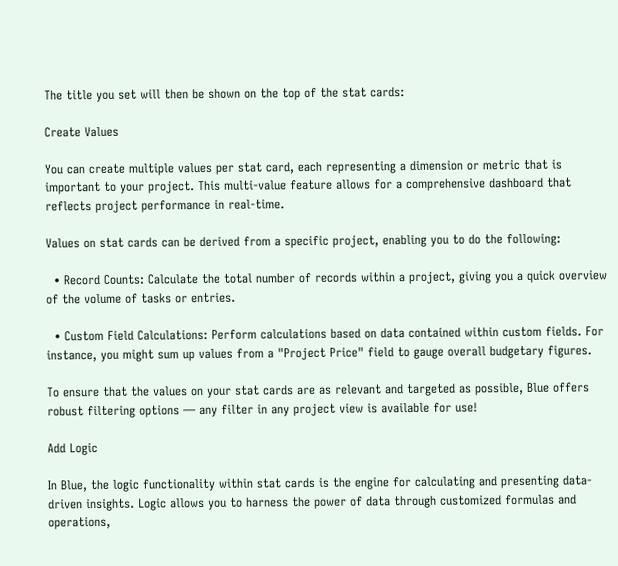The title you set will then be shown on the top of the stat cards:

Create Values

You can create multiple values per stat card, each representing a dimension or metric that is important to your project. This multi-value feature allows for a comprehensive dashboard that reflects project performance in real-time.

Values on stat cards can be derived from a specific project, enabling you to do the following:

  • Record Counts: Calculate the total number of records within a project, giving you a quick overview of the volume of tasks or entries.

  • Custom Field Calculations: Perform calculations based on data contained within custom fields. For instance, you might sum up values from a "Project Price" field to gauge overall budgetary figures.

To ensure that the values on your stat cards are as relevant and targeted as possible, Blue offers robust filtering options — any filter in any project view is available for use!

Add Logic

In Blue, the logic functionality within stat cards is the engine for calculating and presenting data-driven insights. Logic allows you to harness the power of data through customized formulas and operations,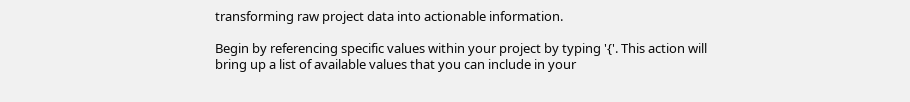transforming raw project data into actionable information.

Begin by referencing specific values within your project by typing '{'. This action will bring up a list of available values that you can include in your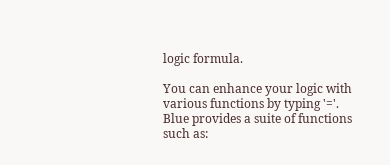logic formula.

You can enhance your logic with various functions by typing '='. Blue provides a suite of functions such as: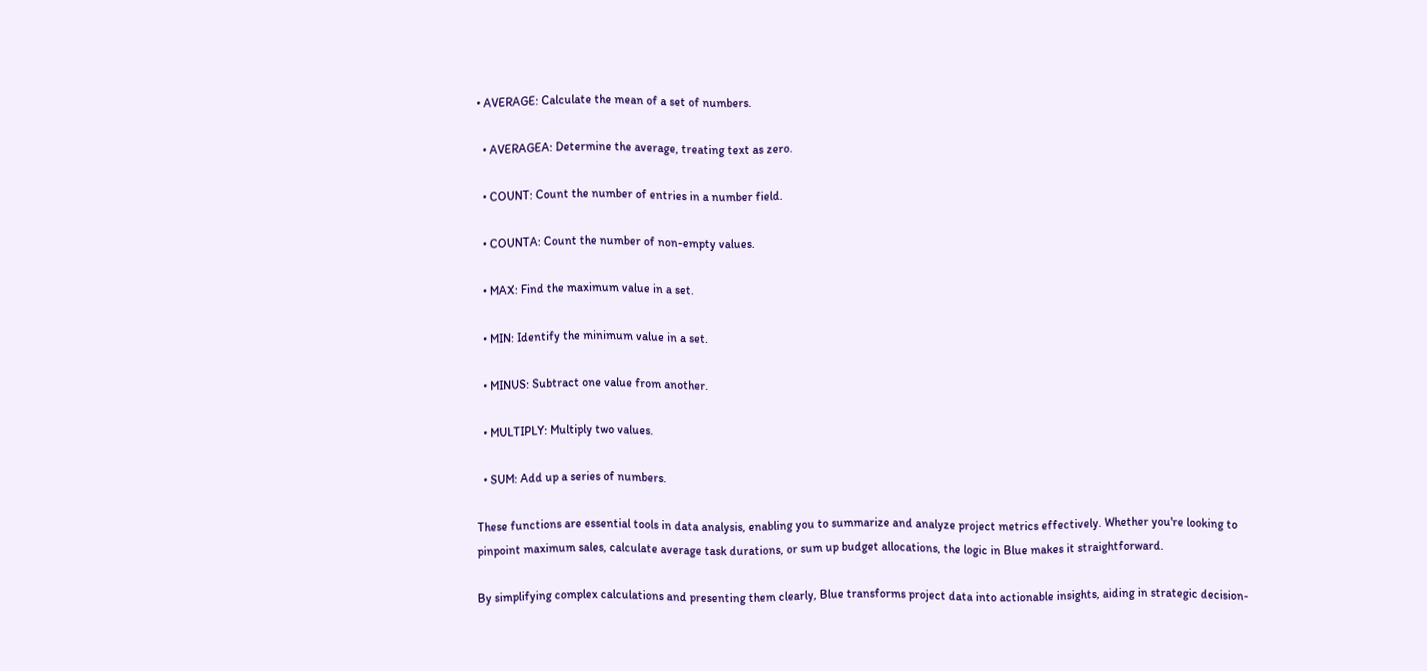• AVERAGE: Calculate the mean of a set of numbers.

  • AVERAGEA: Determine the average, treating text as zero.

  • COUNT: Count the number of entries in a number field.

  • COUNTA: Count the number of non-empty values.

  • MAX: Find the maximum value in a set.

  • MIN: Identify the minimum value in a set.

  • MINUS: Subtract one value from another.

  • MULTIPLY: Multiply two values.

  • SUM: Add up a series of numbers.

These functions are essential tools in data analysis, enabling you to summarize and analyze project metrics effectively. Whether you're looking to pinpoint maximum sales, calculate average task durations, or sum up budget allocations, the logic in Blue makes it straightforward.

By simplifying complex calculations and presenting them clearly, Blue transforms project data into actionable insights, aiding in strategic decision-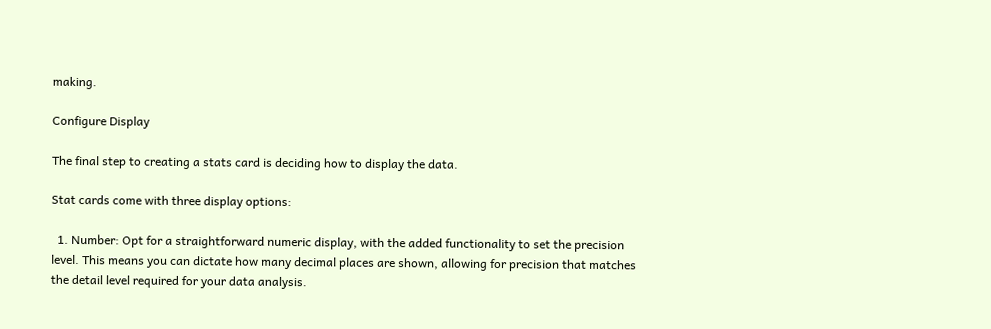making.

Configure Display

The final step to creating a stats card is deciding how to display the data.

Stat cards come with three display options:

  1. Number: Opt for a straightforward numeric display, with the added functionality to set the precision level. This means you can dictate how many decimal places are shown, allowing for precision that matches the detail level required for your data analysis.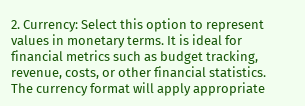2. Currency: Select this option to represent values in monetary terms. It is ideal for financial metrics such as budget tracking, revenue, costs, or other financial statistics. The currency format will apply appropriate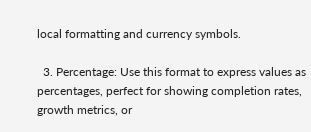local formatting and currency symbols.

  3. Percentage: Use this format to express values as percentages, perfect for showing completion rates, growth metrics, or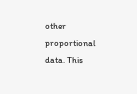other proportional data. This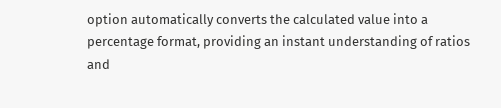option automatically converts the calculated value into a percentage format, providing an instant understanding of ratios and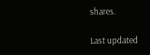shares.

Last updated